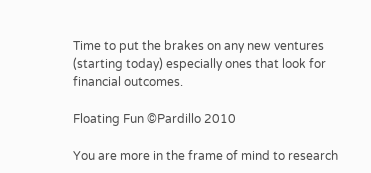Time to put the brakes on any new ventures (starting today) especially ones that look for financial outcomes.

Floating Fun ©Pardillo 2010

You are more in the frame of mind to research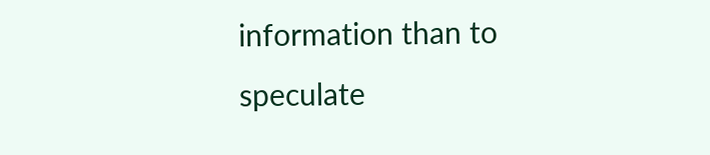information than to speculate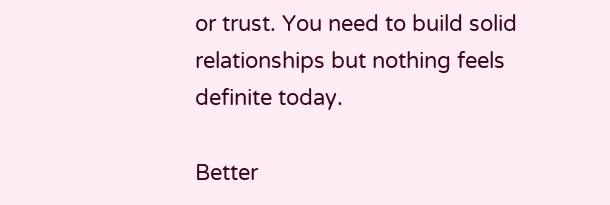or trust. You need to build solid relationships but nothing feels definite today.

Better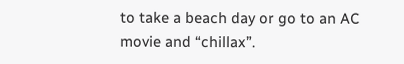to take a beach day or go to an AC movie and “chillax”.